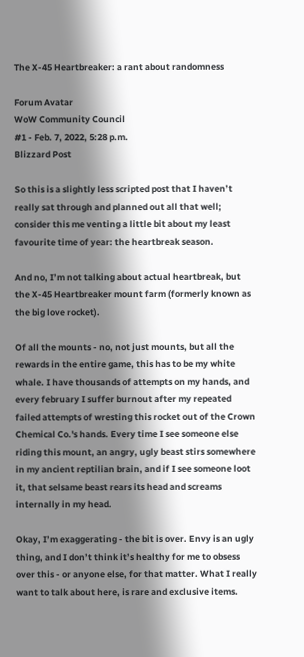The X-45 Heartbreaker: a rant about randomness

Forum Avatar
WoW Community Council
#1 - Feb. 7, 2022, 5:28 p.m.
Blizzard Post

So this is a slightly less scripted post that I haven’t really sat through and planned out all that well; consider this me venting a little bit about my least favourite time of year: the heartbreak season.

And no, I’m not talking about actual heartbreak, but the X-45 Heartbreaker mount farm (formerly known as the big love rocket).

Of all the mounts - no, not just mounts, but all the rewards in the entire game, this has to be my white whale. I have thousands of attempts on my hands, and every february I suffer burnout after my repeated failed attempts of wresting this rocket out of the Crown Chemical Co.'s hands. Every time I see someone else riding this mount, an angry, ugly beast stirs somewhere in my ancient reptilian brain, and if I see someone loot it, that selsame beast rears its head and screams internally in my head.

Okay, I’m exaggerating - the bit is over. Envy is an ugly thing, and I don’t think it’s healthy for me to obsess over this - or anyone else, for that matter. What I really want to talk about here, is rare and exclusive items.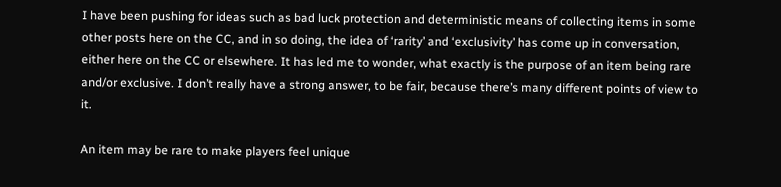I have been pushing for ideas such as bad luck protection and deterministic means of collecting items in some other posts here on the CC, and in so doing, the idea of ‘rarity’ and ‘exclusivity’ has come up in conversation, either here on the CC or elsewhere. It has led me to wonder, what exactly is the purpose of an item being rare and/or exclusive. I don’t really have a strong answer, to be fair, because there’s many different points of view to it.

An item may be rare to make players feel unique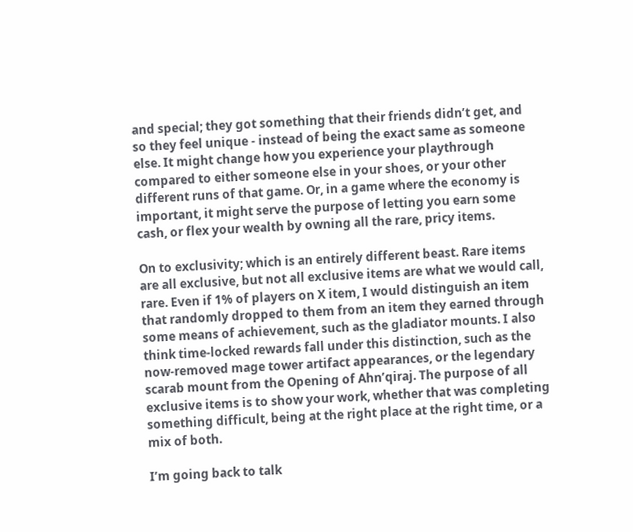and special; they got something that their friends didn’t get, and so they feel unique - instead of being the exact same as someone else. It might change how you experience your playthrough compared to either someone else in your shoes, or your other different runs of that game. Or, in a game where the economy is important, it might serve the purpose of letting you earn some cash, or flex your wealth by owning all the rare, pricy items.

On to exclusivity; which is an entirely different beast. Rare items are all exclusive, but not all exclusive items are what we would call, rare. Even if 1% of players on X item, I would distinguish an item that randomly dropped to them from an item they earned through some means of achievement, such as the gladiator mounts. I also think time-locked rewards fall under this distinction, such as the now-removed mage tower artifact appearances, or the legendary scarab mount from the Opening of Ahn’qiraj. The purpose of all exclusive items is to show your work, whether that was completing something difficult, being at the right place at the right time, or a mix of both.

I’m going back to talk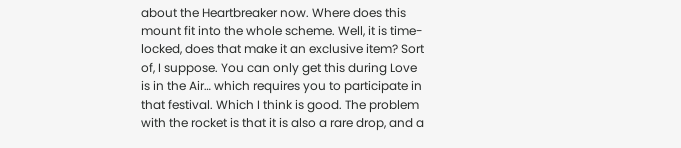about the Heartbreaker now. Where does this mount fit into the whole scheme. Well, it is time-locked, does that make it an exclusive item? Sort of, I suppose. You can only get this during Love is in the Air… which requires you to participate in that festival. Which I think is good. The problem with the rocket is that it is also a rare drop, and a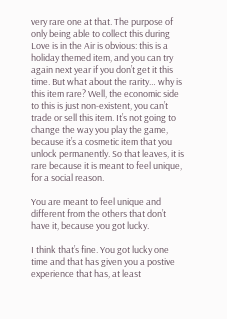very rare one at that. The purpose of only being able to collect this during Love is in the Air is obvious: this is a holiday themed item, and you can try again next year if you don’t get it this time. But what about the rarity… why is this item rare? Well, the economic side to this is just non-existent, you can’t trade or sell this item. It’s not going to change the way you play the game, because it’s a cosmetic item that you unlock permanently. So that leaves, it is rare because it is meant to feel unique, for a social reason.

You are meant to feel unique and different from the others that don’t have it, because you got lucky.

I think that’s fine. You got lucky one time and that has given you a postive experience that has, at least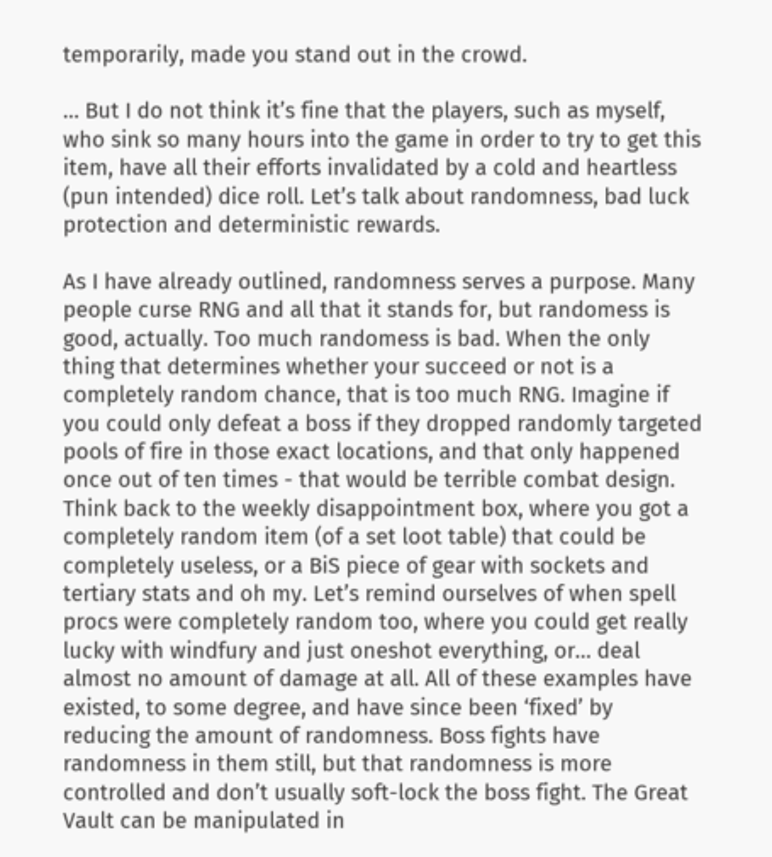temporarily, made you stand out in the crowd.

… But I do not think it’s fine that the players, such as myself, who sink so many hours into the game in order to try to get this item, have all their efforts invalidated by a cold and heartless (pun intended) dice roll. Let’s talk about randomness, bad luck protection and deterministic rewards.

As I have already outlined, randomness serves a purpose. Many people curse RNG and all that it stands for, but randomess is good, actually. Too much randomess is bad. When the only thing that determines whether your succeed or not is a completely random chance, that is too much RNG. Imagine if you could only defeat a boss if they dropped randomly targeted pools of fire in those exact locations, and that only happened once out of ten times - that would be terrible combat design. Think back to the weekly disappointment box, where you got a completely random item (of a set loot table) that could be completely useless, or a BiS piece of gear with sockets and tertiary stats and oh my. Let’s remind ourselves of when spell procs were completely random too, where you could get really lucky with windfury and just oneshot everything, or… deal almost no amount of damage at all. All of these examples have existed, to some degree, and have since been ‘fixed’ by reducing the amount of randomness. Boss fights have randomness in them still, but that randomness is more controlled and don’t usually soft-lock the boss fight. The Great Vault can be manipulated in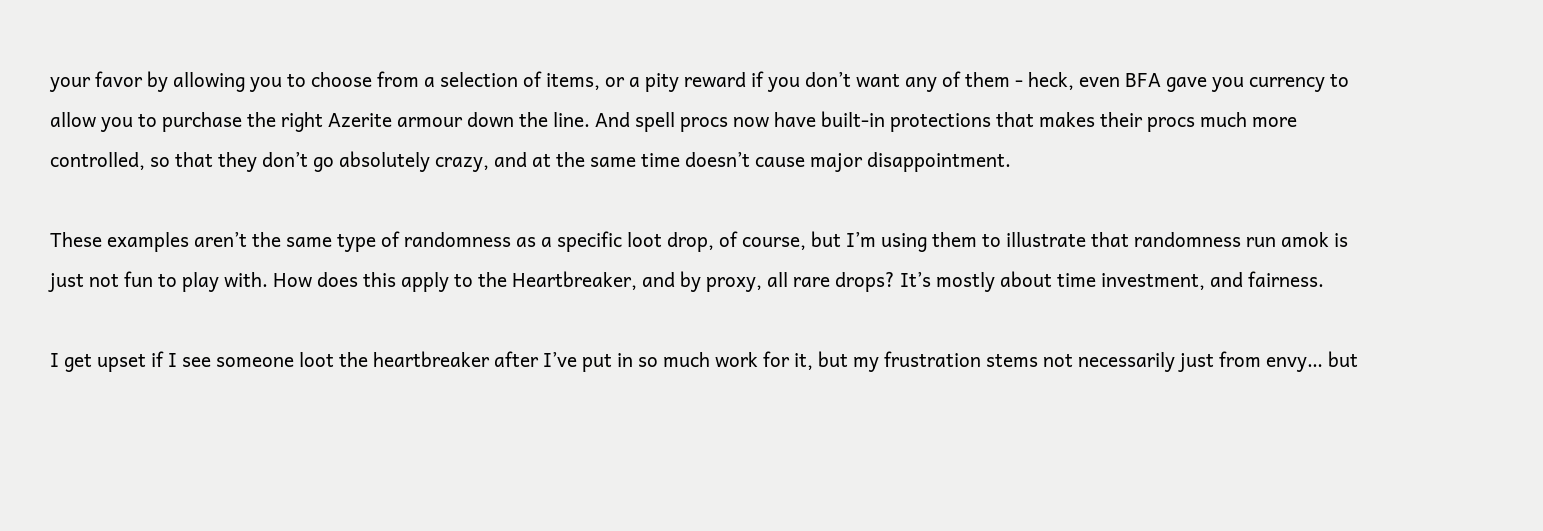your favor by allowing you to choose from a selection of items, or a pity reward if you don’t want any of them - heck, even BFA gave you currency to allow you to purchase the right Azerite armour down the line. And spell procs now have built-in protections that makes their procs much more controlled, so that they don’t go absolutely crazy, and at the same time doesn’t cause major disappointment.

These examples aren’t the same type of randomness as a specific loot drop, of course, but I’m using them to illustrate that randomness run amok is just not fun to play with. How does this apply to the Heartbreaker, and by proxy, all rare drops? It’s mostly about time investment, and fairness.

I get upset if I see someone loot the heartbreaker after I’ve put in so much work for it, but my frustration stems not necessarily just from envy… but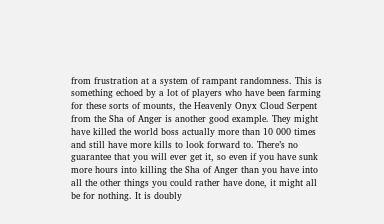from frustration at a system of rampant randomness. This is something echoed by a lot of players who have been farming for these sorts of mounts, the Heavenly Onyx Cloud Serpent from the Sha of Anger is another good example. They might have killed the world boss actually more than 10 000 times and still have more kills to look forward to. There’s no guarantee that you will ever get it, so even if you have sunk more hours into killing the Sha of Anger than you have into all the other things you could rather have done, it might all be for nothing. It is doubly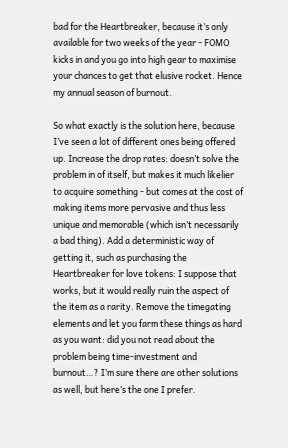bad for the Heartbreaker, because it’s only available for two weeks of the year - FOMO kicks in and you go into high gear to maximise your chances to get that elusive rocket. Hence my annual season of burnout.

So what exactly is the solution here, because I’ve seen a lot of different ones being offered up. Increase the drop rates: doesn’t solve the problem in of itself, but makes it much likelier to acquire something - but comes at the cost of making items more pervasive and thus less unique and memorable (which isn’t necessarily a bad thing). Add a deterministic way of getting it, such as purchasing the Heartbreaker for love tokens: I suppose that works, but it would really ruin the aspect of the item as a rarity. Remove the timegating elements and let you farm these things as hard as you want: did you not read about the problem being time-investment and burnout…? I’m sure there are other solutions as well, but here’s the one I prefer.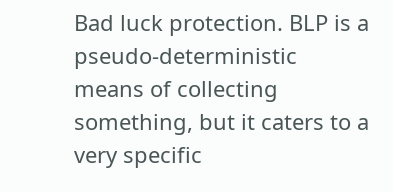Bad luck protection. BLP is a pseudo-deterministic means of collecting something, but it caters to a very specific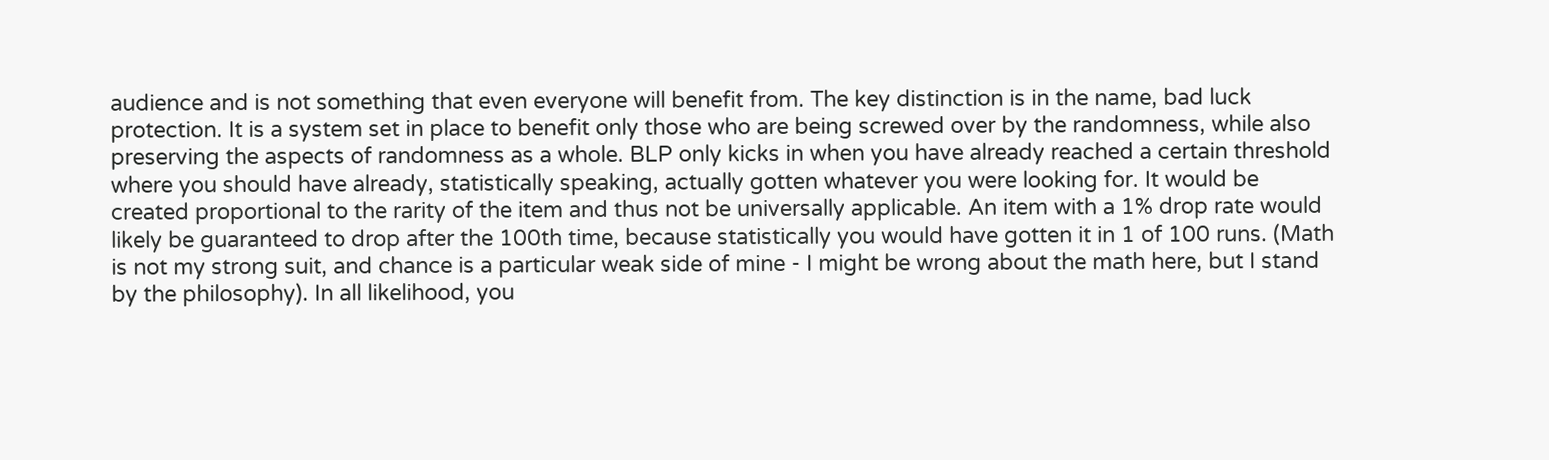audience and is not something that even everyone will benefit from. The key distinction is in the name, bad luck protection. It is a system set in place to benefit only those who are being screwed over by the randomness, while also preserving the aspects of randomness as a whole. BLP only kicks in when you have already reached a certain threshold where you should have already, statistically speaking, actually gotten whatever you were looking for. It would be created proportional to the rarity of the item and thus not be universally applicable. An item with a 1% drop rate would likely be guaranteed to drop after the 100th time, because statistically you would have gotten it in 1 of 100 runs. (Math is not my strong suit, and chance is a particular weak side of mine - I might be wrong about the math here, but I stand by the philosophy). In all likelihood, you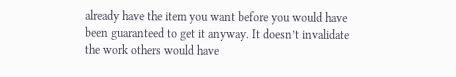already have the item you want before you would have been guaranteed to get it anyway. It doesn’t invalidate the work others would have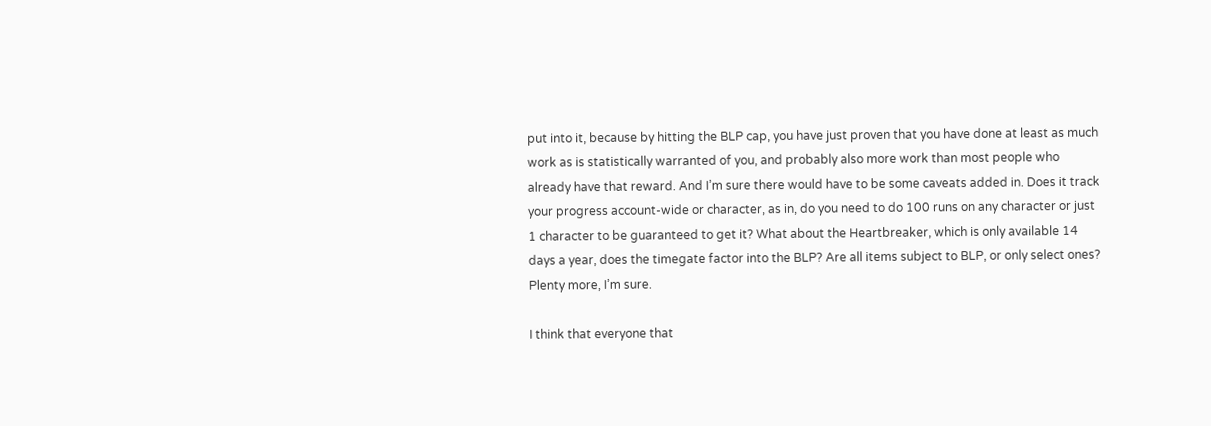put into it, because by hitting the BLP cap, you have just proven that you have done at least as much work as is statistically warranted of you, and probably also more work than most people who already have that reward. And I’m sure there would have to be some caveats added in. Does it track your progress account-wide or character, as in, do you need to do 100 runs on any character or just 1 character to be guaranteed to get it? What about the Heartbreaker, which is only available 14 days a year, does the timegate factor into the BLP? Are all items subject to BLP, or only select ones? Plenty more, I’m sure.

I think that everyone that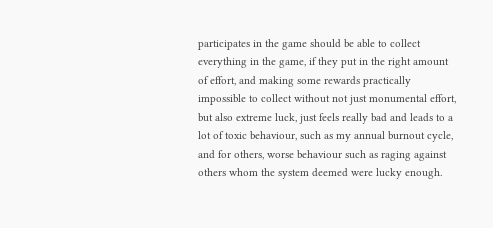participates in the game should be able to collect everything in the game, if they put in the right amount of effort, and making some rewards practically impossible to collect without not just monumental effort, but also extreme luck, just feels really bad and leads to a lot of toxic behaviour, such as my annual burnout cycle, and for others, worse behaviour such as raging against others whom the system deemed were lucky enough.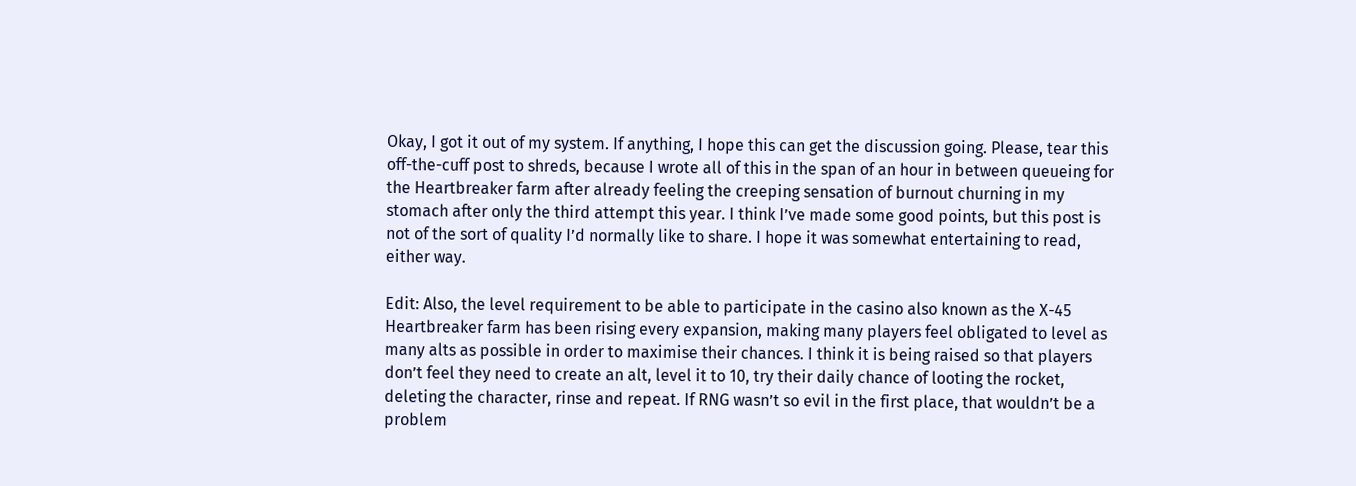Okay, I got it out of my system. If anything, I hope this can get the discussion going. Please, tear this off-the-cuff post to shreds, because I wrote all of this in the span of an hour in between queueing for the Heartbreaker farm after already feeling the creeping sensation of burnout churning in my stomach after only the third attempt this year. I think I’ve made some good points, but this post is not of the sort of quality I’d normally like to share. I hope it was somewhat entertaining to read, either way.

Edit: Also, the level requirement to be able to participate in the casino also known as the X-45 Heartbreaker farm has been rising every expansion, making many players feel obligated to level as many alts as possible in order to maximise their chances. I think it is being raised so that players don’t feel they need to create an alt, level it to 10, try their daily chance of looting the rocket, deleting the character, rinse and repeat. If RNG wasn’t so evil in the first place, that wouldn’t be a problem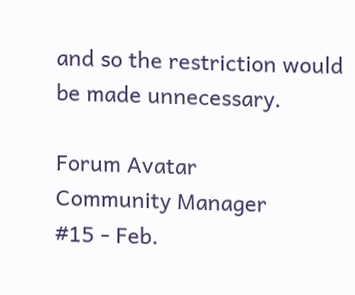and so the restriction would be made unnecessary.

Forum Avatar
Community Manager
#15 - Feb.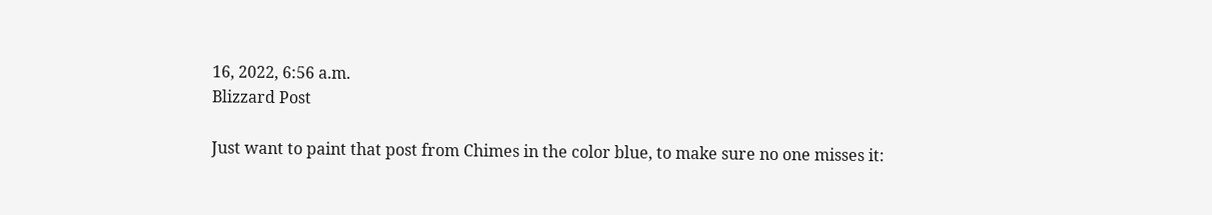16, 2022, 6:56 a.m.
Blizzard Post

Just want to paint that post from Chimes in the color blue, to make sure no one misses it: